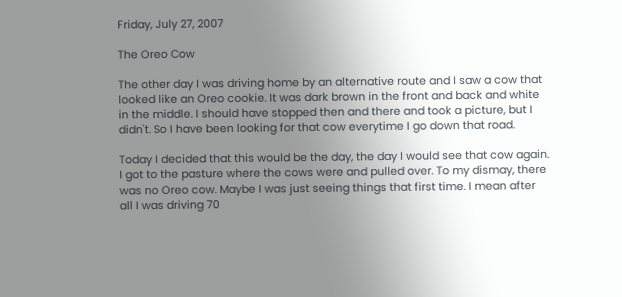Friday, July 27, 2007

The Oreo Cow

The other day I was driving home by an alternative route and I saw a cow that looked like an Oreo cookie. It was dark brown in the front and back and white in the middle. I should have stopped then and there and took a picture, but I didn't. So I have been looking for that cow everytime I go down that road.

Today I decided that this would be the day, the day I would see that cow again. I got to the pasture where the cows were and pulled over. To my dismay, there was no Oreo cow. Maybe I was just seeing things that first time. I mean after all I was driving 70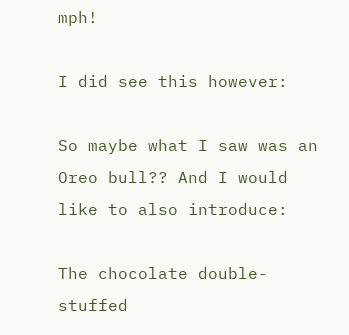mph!

I did see this however:

So maybe what I saw was an Oreo bull?? And I would like to also introduce:

The chocolate double-stuffed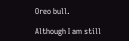Oreo bull.

Although I am still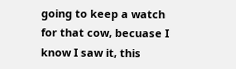going to keep a watch for that cow, becuase I know I saw it, this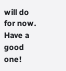will do for now. Have a good one!